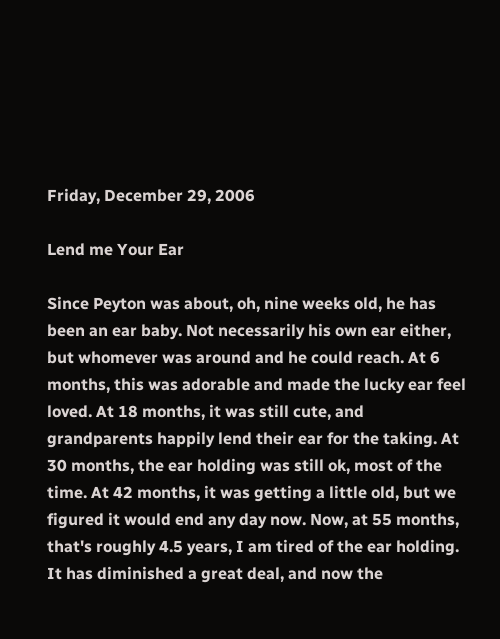Friday, December 29, 2006

Lend me Your Ear

Since Peyton was about, oh, nine weeks old, he has been an ear baby. Not necessarily his own ear either, but whomever was around and he could reach. At 6 months, this was adorable and made the lucky ear feel loved. At 18 months, it was still cute, and grandparents happily lend their ear for the taking. At 30 months, the ear holding was still ok, most of the time. At 42 months, it was getting a little old, but we figured it would end any day now. Now, at 55 months, that's roughly 4.5 years, I am tired of the ear holding. It has diminished a great deal, and now the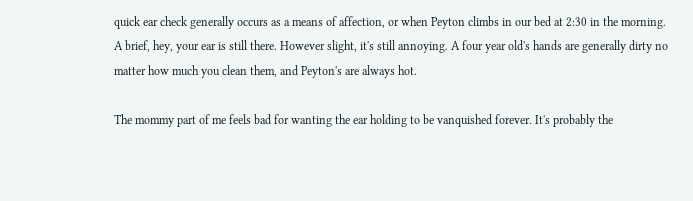quick ear check generally occurs as a means of affection, or when Peyton climbs in our bed at 2:30 in the morning. A brief, hey, your ear is still there. However slight, it's still annoying. A four year old's hands are generally dirty no matter how much you clean them, and Peyton's are always hot.

The mommy part of me feels bad for wanting the ear holding to be vanquished forever. It's probably the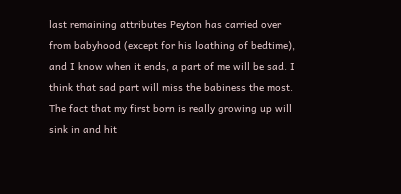last remaining attributes Peyton has carried over from babyhood (except for his loathing of bedtime), and I know when it ends, a part of me will be sad. I think that sad part will miss the babiness the most. The fact that my first born is really growing up will sink in and hit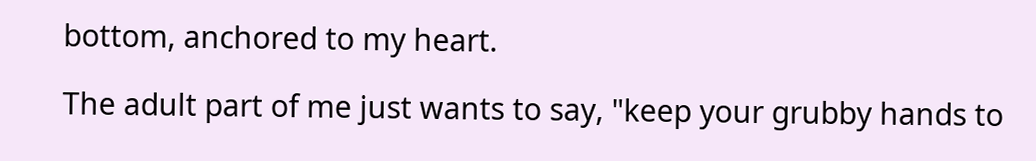bottom, anchored to my heart.

The adult part of me just wants to say, "keep your grubby hands to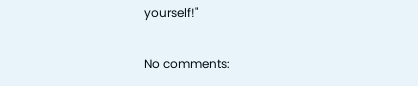yourself!"

No comments: